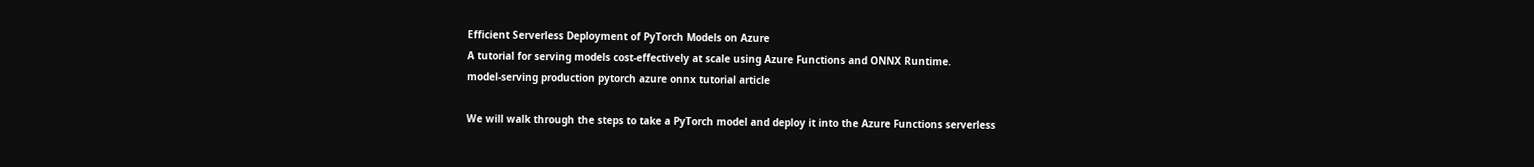Efficient Serverless Deployment of PyTorch Models on Azure
A tutorial for serving models cost-effectively at scale using Azure Functions and ONNX Runtime.
model-serving production pytorch azure onnx tutorial article

We will walk through the steps to take a PyTorch model and deploy it into the Azure Functions serverless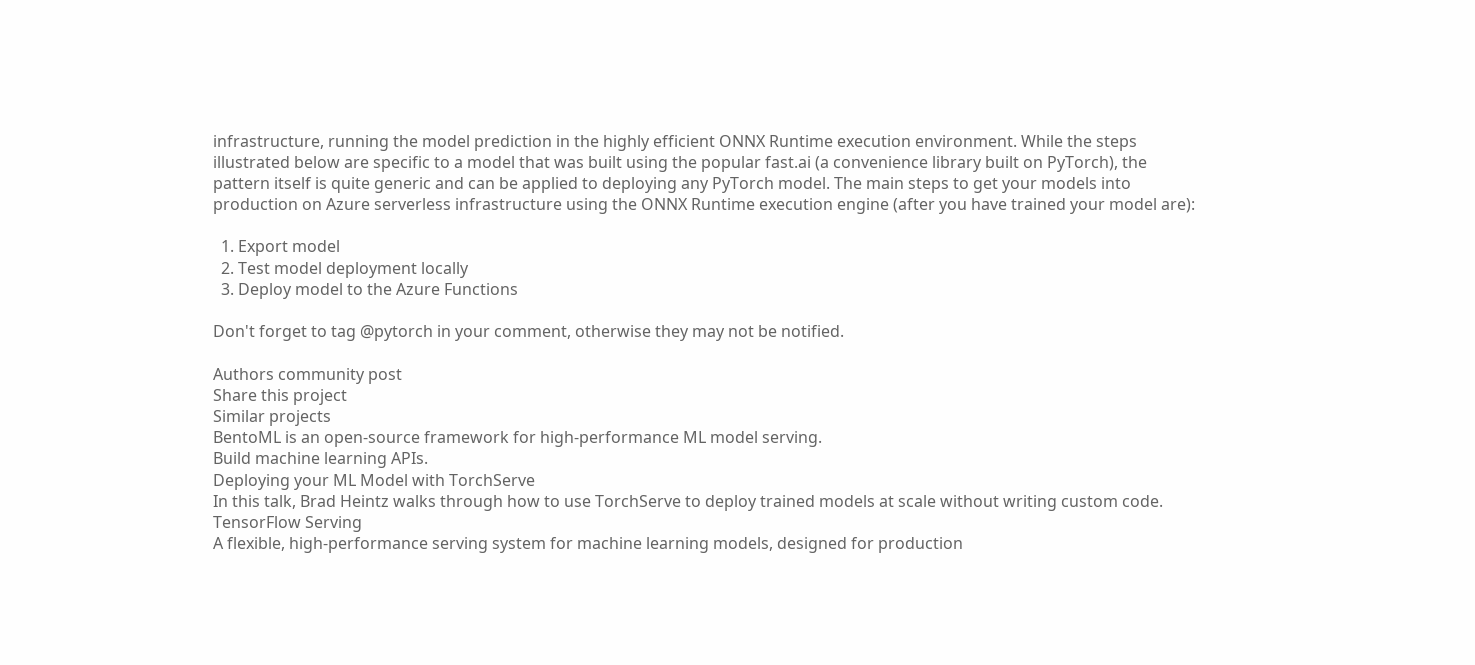infrastructure, running the model prediction in the highly efficient ONNX Runtime execution environment. While the steps illustrated below are specific to a model that was built using the popular fast.ai (a convenience library built on PyTorch), the pattern itself is quite generic and can be applied to deploying any PyTorch model. The main steps to get your models into production on Azure serverless infrastructure using the ONNX Runtime execution engine (after you have trained your model are):

  1. Export model
  2. Test model deployment locally
  3. Deploy model to the Azure Functions

Don't forget to tag @pytorch in your comment, otherwise they may not be notified.

Authors community post
Share this project
Similar projects
BentoML is an open-source framework for high-performance ML model serving.
Build machine learning APIs.
Deploying your ML Model with TorchServe
In this talk, Brad Heintz walks through how to use TorchServe to deploy trained models at scale without writing custom code.
TensorFlow Serving
A flexible, high-performance serving system for machine learning models, designed for production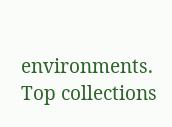environments.
Top collections